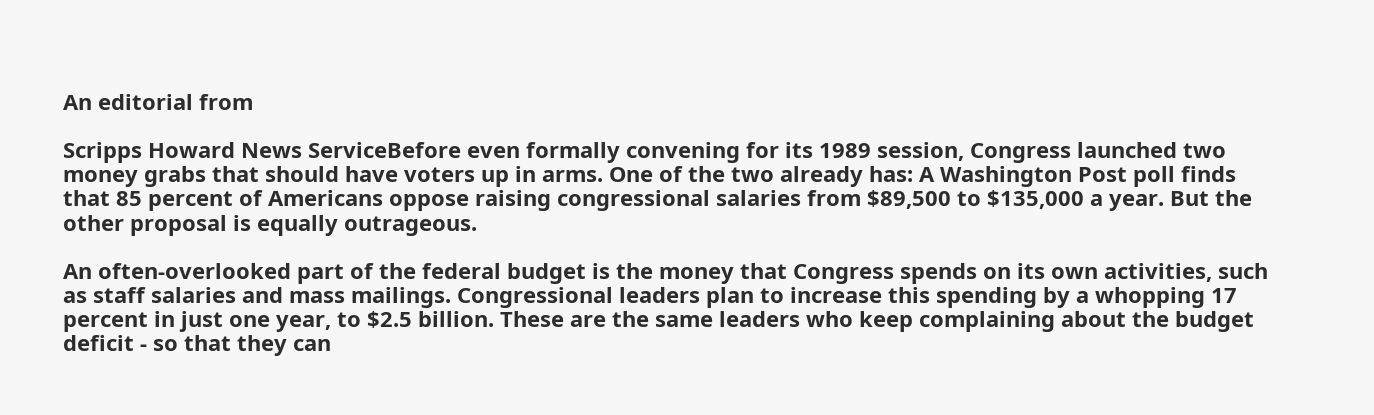An editorial from

Scripps Howard News ServiceBefore even formally convening for its 1989 session, Congress launched two money grabs that should have voters up in arms. One of the two already has: A Washington Post poll finds that 85 percent of Americans oppose raising congressional salaries from $89,500 to $135,000 a year. But the other proposal is equally outrageous.

An often-overlooked part of the federal budget is the money that Congress spends on its own activities, such as staff salaries and mass mailings. Congressional leaders plan to increase this spending by a whopping 17 percent in just one year, to $2.5 billion. These are the same leaders who keep complaining about the budget deficit - so that they can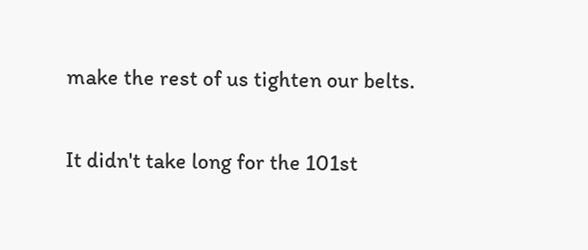make the rest of us tighten our belts.

It didn't take long for the 101st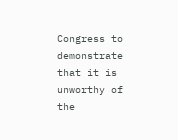Congress to demonstrate that it is unworthy of the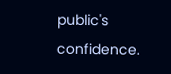public's confidence.